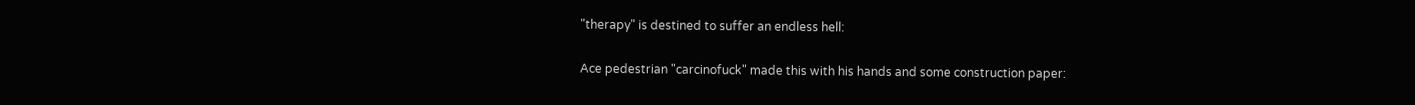"therapy" is destined to suffer an endless hell:

Ace pedestrian "carcinofuck" made this with his hands and some construction paper: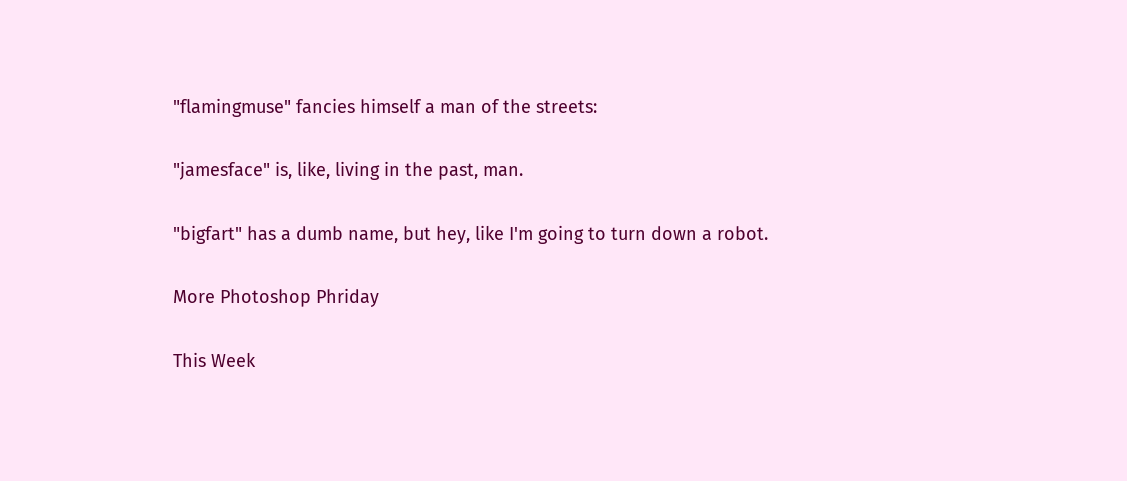"flamingmuse" fancies himself a man of the streets:

"jamesface" is, like, living in the past, man.

"bigfart" has a dumb name, but hey, like I'm going to turn down a robot.

More Photoshop Phriday

This Week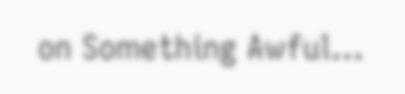on Something Awful...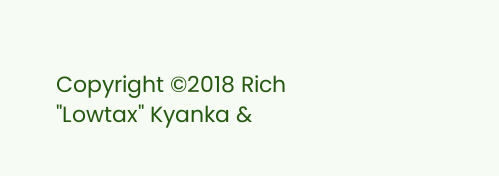Copyright ©2018 Rich "Lowtax" Kyanka &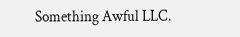Something Awful LLC.